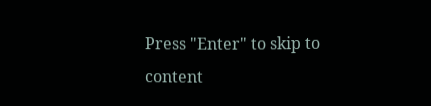Press "Enter" to skip to content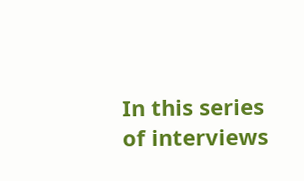In this series of interviews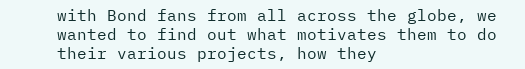with Bond fans from all across the globe, we wanted to find out what motivates them to do their various projects, how they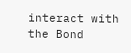interact with the Bond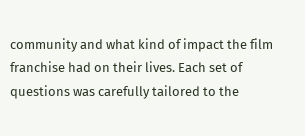community and what kind of impact the film franchise had on their lives. Each set of questions was carefully tailored to the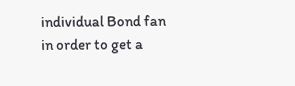individual Bond fan in order to get a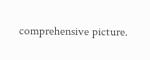comprehensive picture.